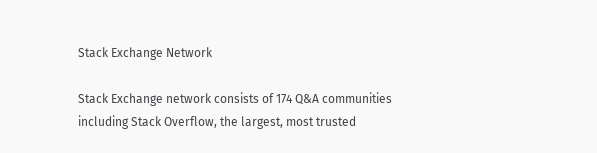Stack Exchange Network

Stack Exchange network consists of 174 Q&A communities including Stack Overflow, the largest, most trusted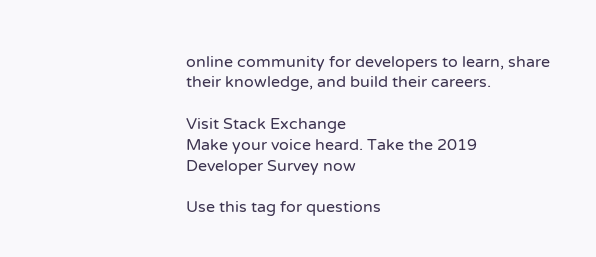online community for developers to learn, share their knowledge, and build their careers.

Visit Stack Exchange
Make your voice heard. Take the 2019 Developer Survey now

Use this tag for questions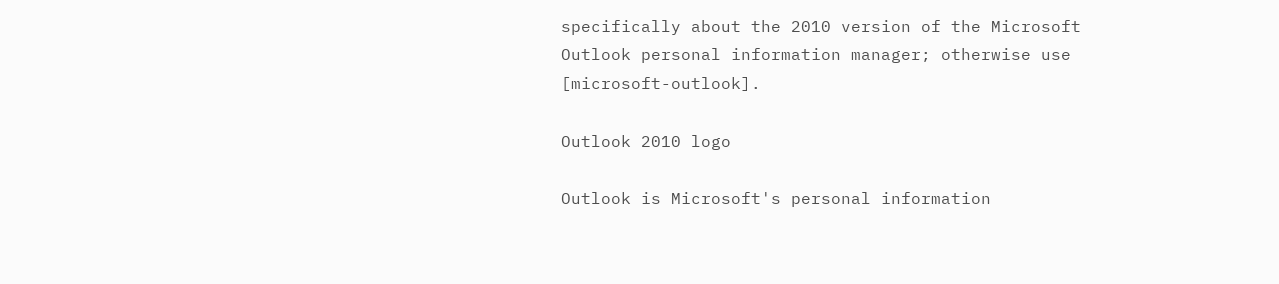specifically about the 2010 version of the Microsoft Outlook personal information manager; otherwise use [microsoft-outlook].

Outlook 2010 logo

Outlook is Microsoft's personal information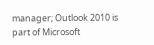manager; Outlook 2010 is part of Microsoft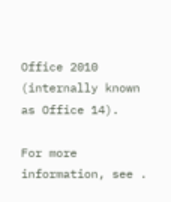Office 2010 (internally known as Office 14).

For more information, see .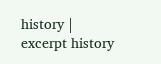history | excerpt history